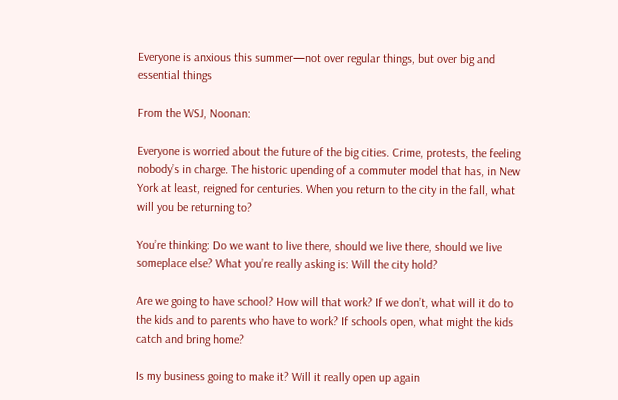Everyone is anxious this summer—not over regular things, but over big and essential things

From the WSJ, Noonan:

Everyone is worried about the future of the big cities. Crime, protests, the feeling nobody’s in charge. The historic upending of a commuter model that has, in New York at least, reigned for centuries. When you return to the city in the fall, what will you be returning to?

You’re thinking: Do we want to live there, should we live there, should we live someplace else? What you’re really asking is: Will the city hold?

Are we going to have school? How will that work? If we don’t, what will it do to the kids and to parents who have to work? If schools open, what might the kids catch and bring home?

Is my business going to make it? Will it really open up again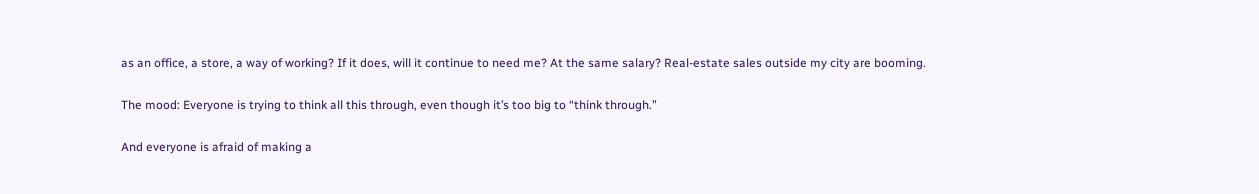as an office, a store, a way of working? If it does, will it continue to need me? At the same salary? Real-estate sales outside my city are booming.

The mood: Everyone is trying to think all this through, even though it’s too big to “think through.”

And everyone is afraid of making a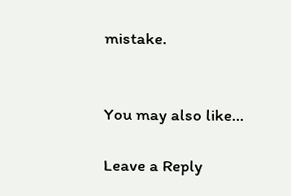mistake.


You may also like...

Leave a Reply